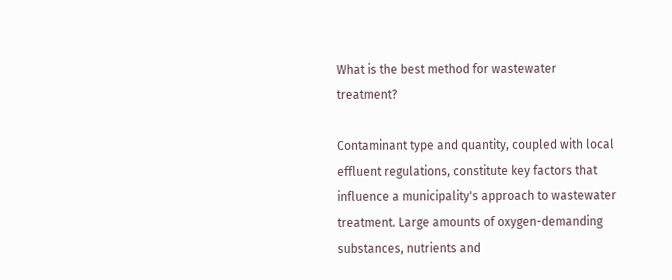What is the best method for wastewater treatment?

Contaminant type and quantity, coupled with local effluent regulations, constitute key factors that influence a municipality's approach to wastewater treatment. Large amounts of oxygen-demanding substances, nutrients and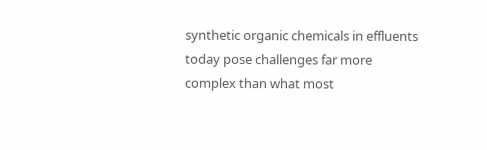synthetic organic chemicals in effluents today pose challenges far more complex than what most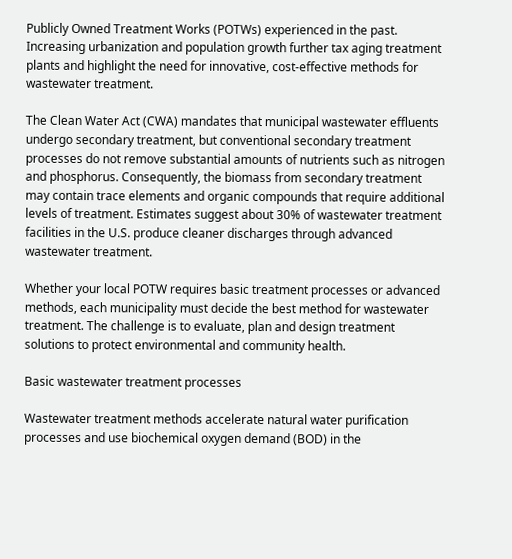Publicly Owned Treatment Works (POTWs) experienced in the past. Increasing urbanization and population growth further tax aging treatment plants and highlight the need for innovative, cost-effective methods for wastewater treatment.

The Clean Water Act (CWA) mandates that municipal wastewater effluents undergo secondary treatment, but conventional secondary treatment processes do not remove substantial amounts of nutrients such as nitrogen and phosphorus. Consequently, the biomass from secondary treatment may contain trace elements and organic compounds that require additional levels of treatment. Estimates suggest about 30% of wastewater treatment facilities in the U.S. produce cleaner discharges through advanced wastewater treatment.

Whether your local POTW requires basic treatment processes or advanced methods, each municipality must decide the best method for wastewater treatment. The challenge is to evaluate, plan and design treatment solutions to protect environmental and community health.

Basic wastewater treatment processes

Wastewater treatment methods accelerate natural water purification processes and use biochemical oxygen demand (BOD) in the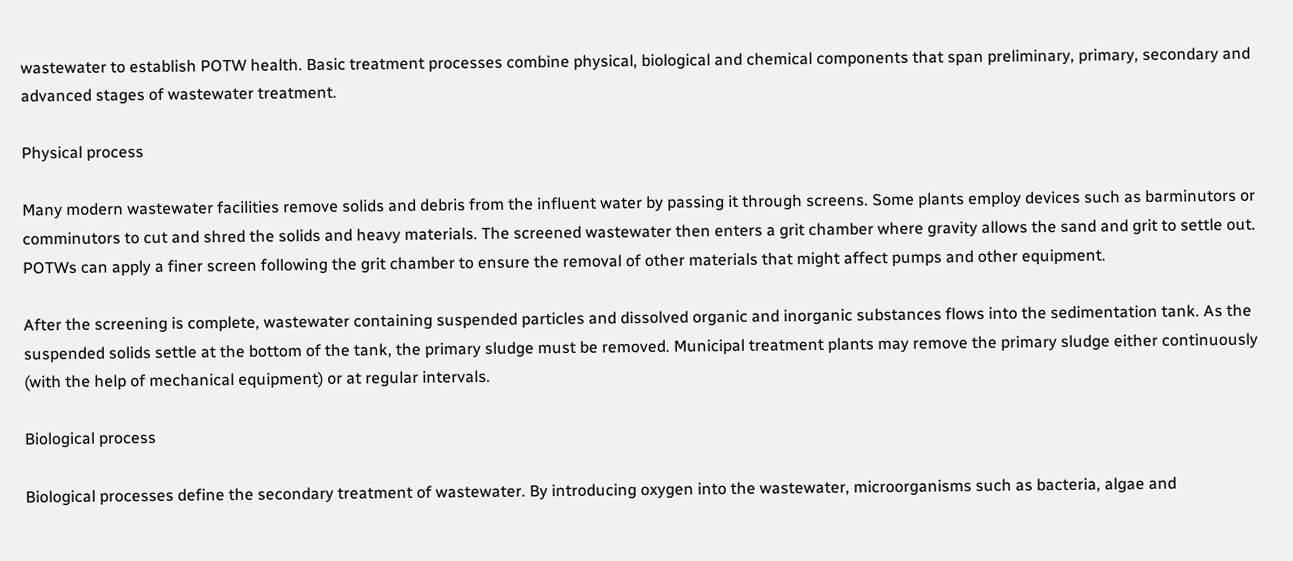wastewater to establish POTW health. Basic treatment processes combine physical, biological and chemical components that span preliminary, primary, secondary and advanced stages of wastewater treatment.

Physical process

Many modern wastewater facilities remove solids and debris from the influent water by passing it through screens. Some plants employ devices such as barminutors or comminutors to cut and shred the solids and heavy materials. The screened wastewater then enters a grit chamber where gravity allows the sand and grit to settle out. POTWs can apply a finer screen following the grit chamber to ensure the removal of other materials that might affect pumps and other equipment.

After the screening is complete, wastewater containing suspended particles and dissolved organic and inorganic substances flows into the sedimentation tank. As the suspended solids settle at the bottom of the tank, the primary sludge must be removed. Municipal treatment plants may remove the primary sludge either continuously (with the help of mechanical equipment) or at regular intervals.

Biological process

Biological processes define the secondary treatment of wastewater. By introducing oxygen into the wastewater, microorganisms such as bacteria, algae and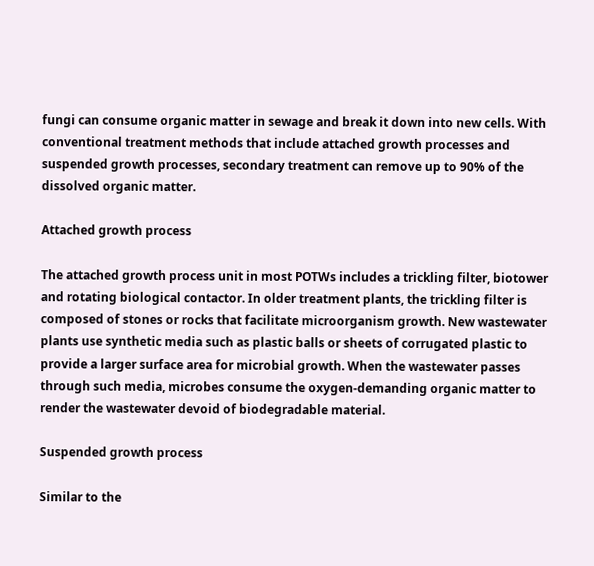fungi can consume organic matter in sewage and break it down into new cells. With conventional treatment methods that include attached growth processes and suspended growth processes, secondary treatment can remove up to 90% of the dissolved organic matter.

Attached growth process

The attached growth process unit in most POTWs includes a trickling filter, biotower and rotating biological contactor. In older treatment plants, the trickling filter is composed of stones or rocks that facilitate microorganism growth. New wastewater plants use synthetic media such as plastic balls or sheets of corrugated plastic to provide a larger surface area for microbial growth. When the wastewater passes through such media, microbes consume the oxygen-demanding organic matter to render the wastewater devoid of biodegradable material.

Suspended growth process

Similar to the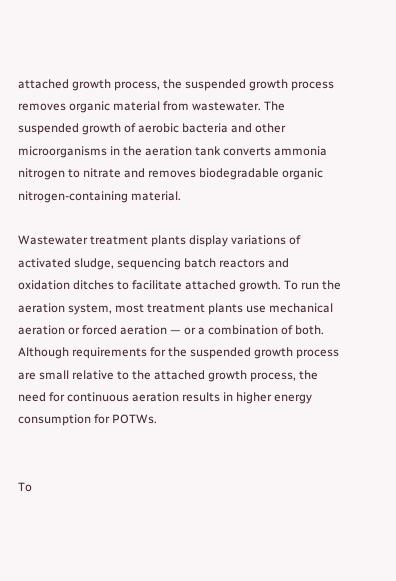attached growth process, the suspended growth process removes organic material from wastewater. The suspended growth of aerobic bacteria and other microorganisms in the aeration tank converts ammonia nitrogen to nitrate and removes biodegradable organic nitrogen-containing material.

Wastewater treatment plants display variations of activated sludge, sequencing batch reactors and oxidation ditches to facilitate attached growth. To run the aeration system, most treatment plants use mechanical aeration or forced aeration — or a combination of both. Although requirements for the suspended growth process are small relative to the attached growth process, the need for continuous aeration results in higher energy consumption for POTWs.


To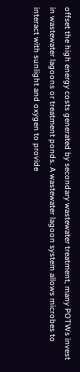offset the high energy costs generated by secondary wastewater treatment, many POTWs invest in wastewater lagoons or treatment ponds. A wastewater lagoon system allows microbes to interact with sunlight and oxygen to provide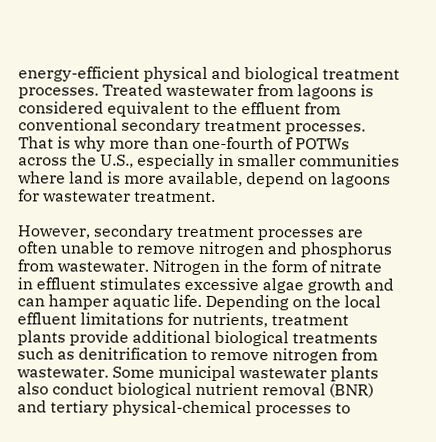energy-efficient physical and biological treatment processes. Treated wastewater from lagoons is considered equivalent to the effluent from conventional secondary treatment processes. That is why more than one-fourth of POTWs across the U.S., especially in smaller communities where land is more available, depend on lagoons for wastewater treatment.

However, secondary treatment processes are often unable to remove nitrogen and phosphorus from wastewater. Nitrogen in the form of nitrate in effluent stimulates excessive algae growth and can hamper aquatic life. Depending on the local effluent limitations for nutrients, treatment plants provide additional biological treatments such as denitrification to remove nitrogen from wastewater. Some municipal wastewater plants also conduct biological nutrient removal (BNR) and tertiary physical-chemical processes to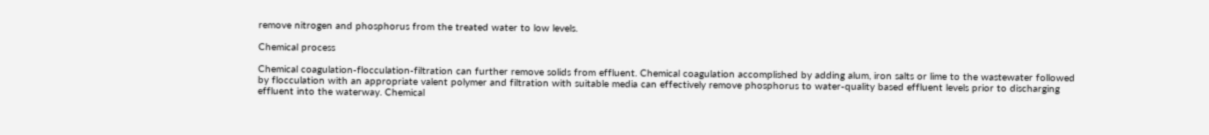remove nitrogen and phosphorus from the treated water to low levels.

Chemical process

Chemical coagulation-flocculation-filtration can further remove solids from effluent. Chemical coagulation accomplished by adding alum, iron salts or lime to the wastewater followed by flocculation with an appropriate valent polymer and filtration with suitable media can effectively remove phosphorus to water-quality based effluent levels prior to discharging effluent into the waterway. Chemical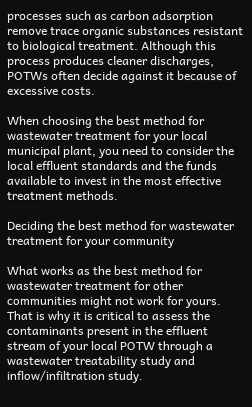processes such as carbon adsorption remove trace organic substances resistant to biological treatment. Although this process produces cleaner discharges, POTWs often decide against it because of excessive costs.

When choosing the best method for wastewater treatment for your local municipal plant, you need to consider the local effluent standards and the funds available to invest in the most effective treatment methods.

Deciding the best method for wastewater treatment for your community

What works as the best method for wastewater treatment for other communities might not work for yours. That is why it is critical to assess the contaminants present in the effluent stream of your local POTW through a wastewater treatability study and inflow/infiltration study.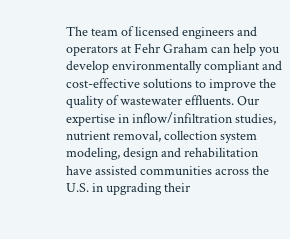The team of licensed engineers and operators at Fehr Graham can help you develop environmentally compliant and cost-effective solutions to improve the quality of wastewater effluents. Our expertise in inflow/infiltration studies, nutrient removal, collection system modeling, design and rehabilitation have assisted communities across the U.S. in upgrading their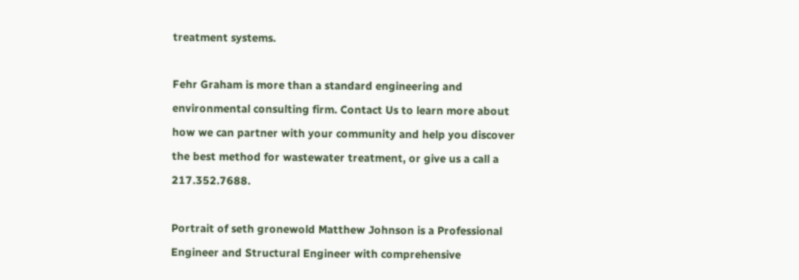treatment systems.

Fehr Graham is more than a standard engineering and environmental consulting firm. Contact Us to learn more about how we can partner with your community and help you discover the best method for wastewater treatment, or give us a call a 217.352.7688.

Portrait of seth gronewold Matthew Johnson is a Professional Engineer and Structural Engineer with comprehensive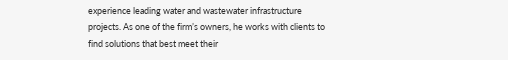experience leading water and wastewater infrastructure projects. As one of the firm’s owners, he works with clients to find solutions that best meet their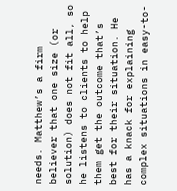needs. Matthew’s a firm believer that one size (or solution) does not fit all, so he listens to clients to help them get the outcome that’s best for their situation. He has a knack for explaining complex situations in easy-to-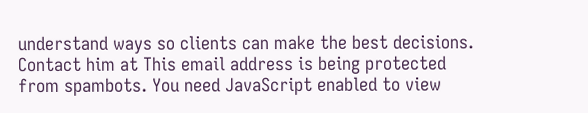understand ways so clients can make the best decisions. Contact him at This email address is being protected from spambots. You need JavaScript enabled to view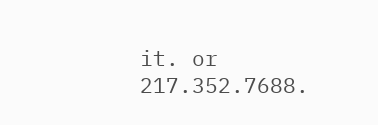it. or 217.352.7688.